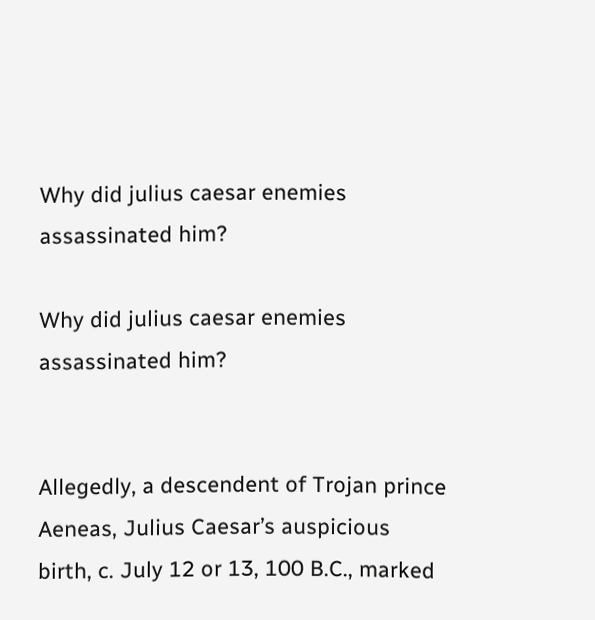Why did julius caesar enemies assassinated him?

Why did julius caesar enemies assassinated him?


Allegedly, a descendent of Trojan prince Aeneas, Julius Caesar’s auspicious birth, c. July 12 or 13, 100 B.C., marked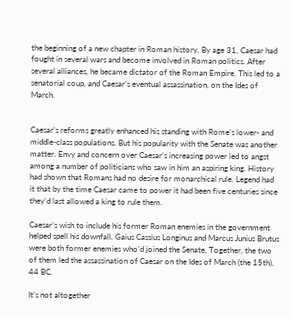the beginning of a new chapter in Roman history. By age 31, Caesar had fought in several wars and become involved in Roman politics. After several alliances, he became dictator of the Roman Empire. This led to a senatorial coup, and Caesar’s eventual assassination, on the Ides of March.


Caesar’s reforms greatly enhanced his standing with Rome’s lower- and middle-class populations. But his popularity with the Senate was another matter. Envy and concern over Caesar’s increasing power led to angst among a number of politicians who saw in him an aspiring king. History had shown that Romans had no desire for monarchical rule. Legend had it that by the time Caesar came to power it had been five centuries since they’d last allowed a king to rule them.

Caesar’s wish to include his former Roman enemies in the government helped spell his downfall. Gaius Cassius Longinus and Marcus Junius Brutus were both former enemies who’d joined the Senate. Together, the two of them led the assassination of Caesar on the Ides of March (the 15th), 44 BC.

It’s not altogether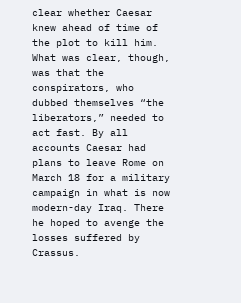clear whether Caesar knew ahead of time of the plot to kill him. What was clear, though, was that the conspirators, who dubbed themselves “the liberators,” needed to act fast. By all accounts Caesar had plans to leave Rome on March 18 for a military campaign in what is now modern-day Iraq. There he hoped to avenge the losses suffered by Crassus.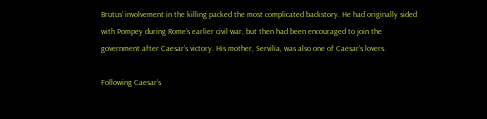Brutus’ involvement in the killing packed the most complicated backstory. He had originally sided with Pompey during Rome’s earlier civil war, but then had been encouraged to join the government after Caesar’s victory. His mother, Servilia, was also one of Caesar’s lovers.

Following Caesar’s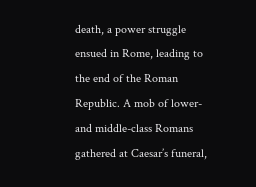death, a power struggle ensued in Rome, leading to the end of the Roman Republic. A mob of lower- and middle-class Romans gathered at Caesar’s funeral,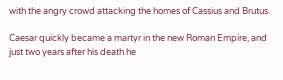with the angry crowd attacking the homes of Cassius and Brutus.

Caesar quickly became a martyr in the new Roman Empire, and just two years after his death he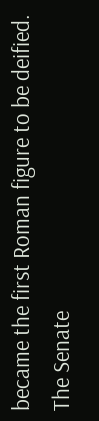became the first Roman figure to be deified. The Senate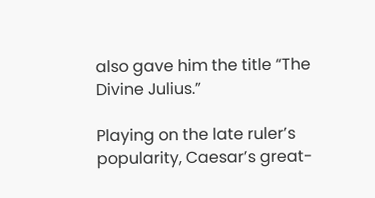also gave him the title “The Divine Julius.”

Playing on the late ruler’s popularity, Caesar’s great-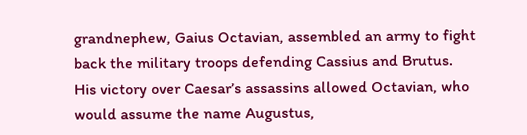grandnephew, Gaius Octavian, assembled an army to fight back the military troops defending Cassius and Brutus. His victory over Caesar’s assassins allowed Octavian, who would assume the name Augustus,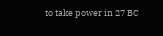to take power in 27 BC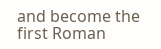and become the first Roman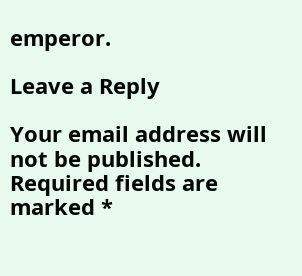emperor.

Leave a Reply

Your email address will not be published. Required fields are marked *